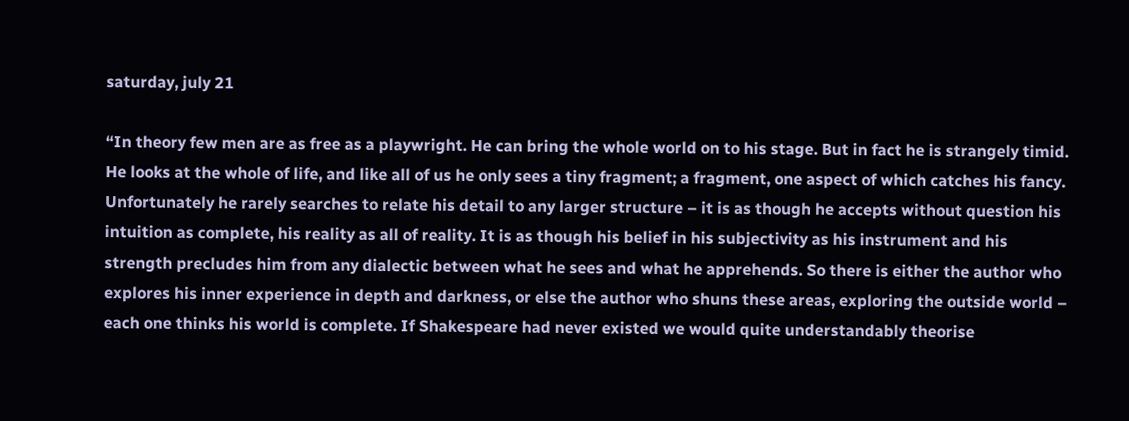saturday, july 21

“In theory few men are as free as a playwright. He can bring the whole world on to his stage. But in fact he is strangely timid. He looks at the whole of life, and like all of us he only sees a tiny fragment; a fragment, one aspect of which catches his fancy. Unfortunately he rarely searches to relate his detail to any larger structure – it is as though he accepts without question his intuition as complete, his reality as all of reality. It is as though his belief in his subjectivity as his instrument and his strength precludes him from any dialectic between what he sees and what he apprehends. So there is either the author who explores his inner experience in depth and darkness, or else the author who shuns these areas, exploring the outside world – each one thinks his world is complete. If Shakespeare had never existed we would quite understandably theorise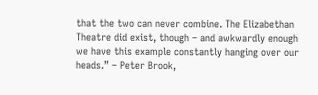that the two can never combine. The Elizabethan Theatre did exist, though – and awkwardly enough we have this example constantly hanging over our heads.” – Peter Brook,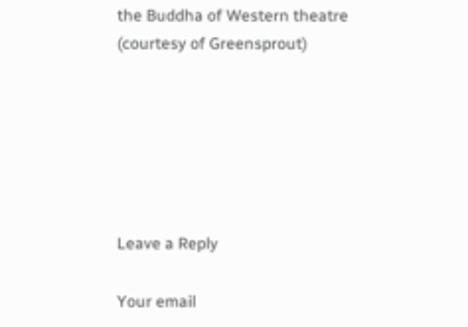the Buddha of Western theatre (courtesy of Greensprout)






Leave a Reply

Your email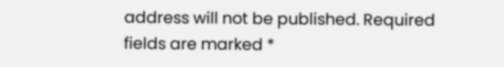address will not be published. Required fields are marked *